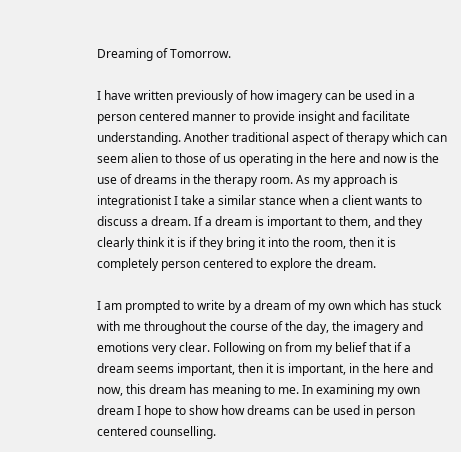Dreaming of Tomorrow.

I have written previously of how imagery can be used in a person centered manner to provide insight and facilitate understanding. Another traditional aspect of therapy which can seem alien to those of us operating in the here and now is the use of dreams in the therapy room. As my approach is integrationist I take a similar stance when a client wants to discuss a dream. If a dream is important to them, and they clearly think it is if they bring it into the room, then it is completely person centered to explore the dream.

I am prompted to write by a dream of my own which has stuck with me throughout the course of the day, the imagery and emotions very clear. Following on from my belief that if a dream seems important, then it is important, in the here and now, this dream has meaning to me. In examining my own dream I hope to show how dreams can be used in person centered counselling.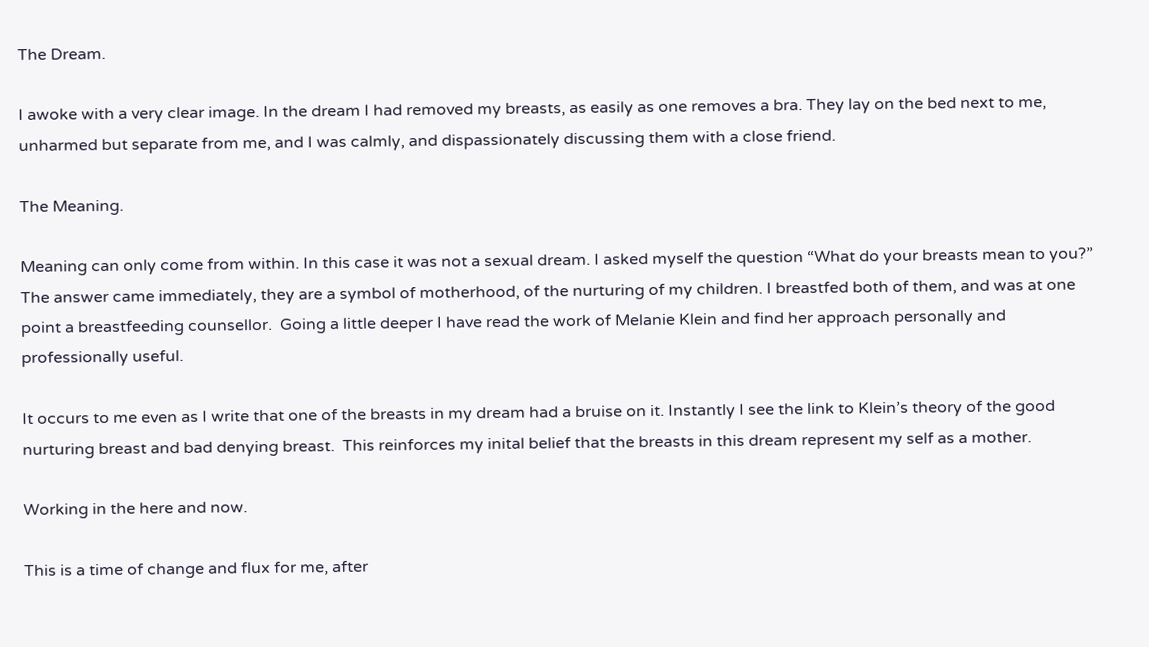The Dream.

I awoke with a very clear image. In the dream I had removed my breasts, as easily as one removes a bra. They lay on the bed next to me, unharmed but separate from me, and I was calmly, and dispassionately discussing them with a close friend.

The Meaning.

Meaning can only come from within. In this case it was not a sexual dream. I asked myself the question “What do your breasts mean to you?” The answer came immediately, they are a symbol of motherhood, of the nurturing of my children. I breastfed both of them, and was at one point a breastfeeding counsellor.  Going a little deeper I have read the work of Melanie Klein and find her approach personally and professionally useful.

It occurs to me even as I write that one of the breasts in my dream had a bruise on it. Instantly I see the link to Klein’s theory of the good nurturing breast and bad denying breast.  This reinforces my inital belief that the breasts in this dream represent my self as a mother.

Working in the here and now.

This is a time of change and flux for me, after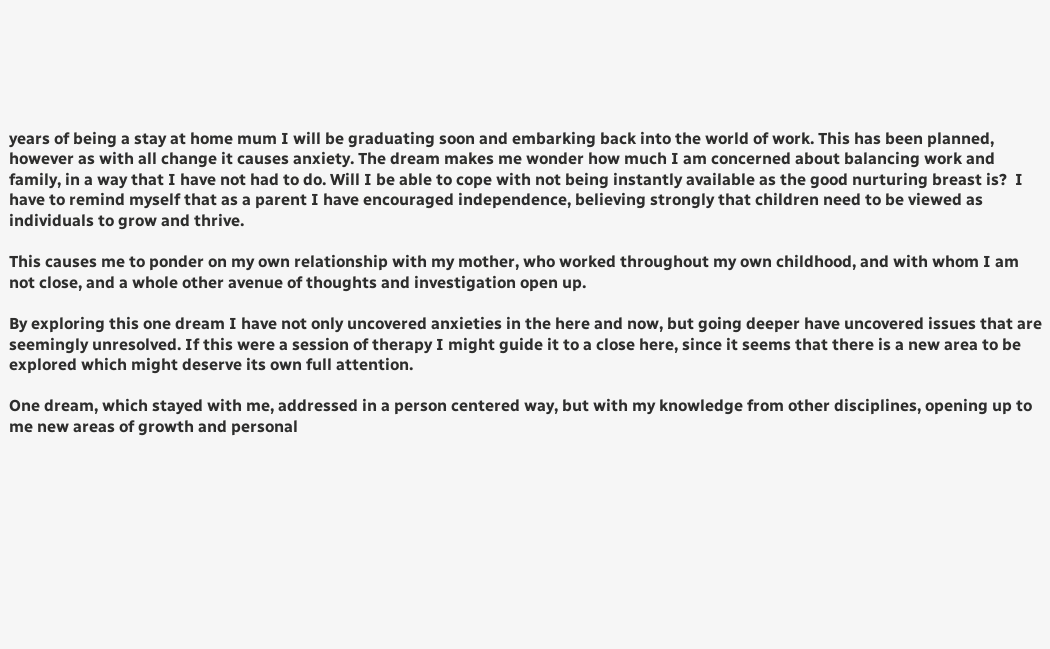years of being a stay at home mum I will be graduating soon and embarking back into the world of work. This has been planned, however as with all change it causes anxiety. The dream makes me wonder how much I am concerned about balancing work and family, in a way that I have not had to do. Will I be able to cope with not being instantly available as the good nurturing breast is?  I have to remind myself that as a parent I have encouraged independence, believing strongly that children need to be viewed as individuals to grow and thrive.

This causes me to ponder on my own relationship with my mother, who worked throughout my own childhood, and with whom I am not close, and a whole other avenue of thoughts and investigation open up.

By exploring this one dream I have not only uncovered anxieties in the here and now, but going deeper have uncovered issues that are seemingly unresolved. If this were a session of therapy I might guide it to a close here, since it seems that there is a new area to be explored which might deserve its own full attention.

One dream, which stayed with me, addressed in a person centered way, but with my knowledge from other disciplines, opening up to me new areas of growth and personal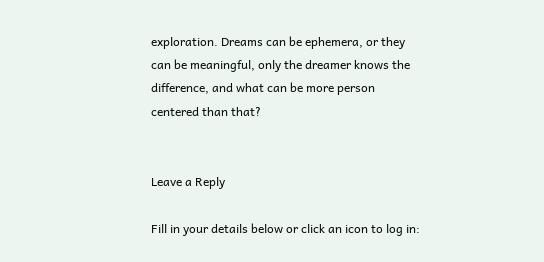exploration. Dreams can be ephemera, or they can be meaningful, only the dreamer knows the difference, and what can be more person centered than that?


Leave a Reply

Fill in your details below or click an icon to log in: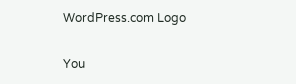WordPress.com Logo

You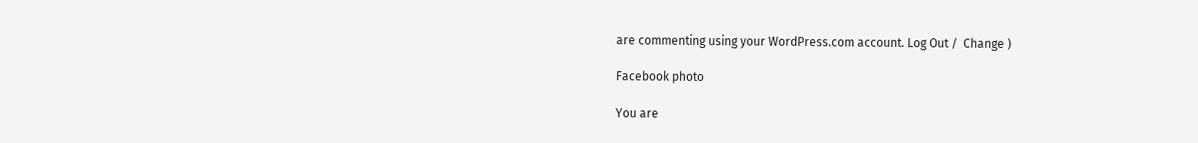are commenting using your WordPress.com account. Log Out /  Change )

Facebook photo

You are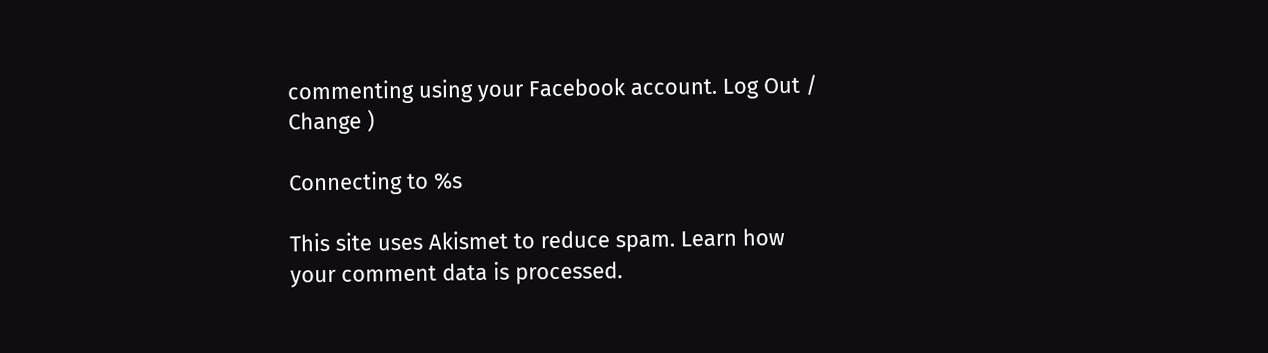commenting using your Facebook account. Log Out /  Change )

Connecting to %s

This site uses Akismet to reduce spam. Learn how your comment data is processed.